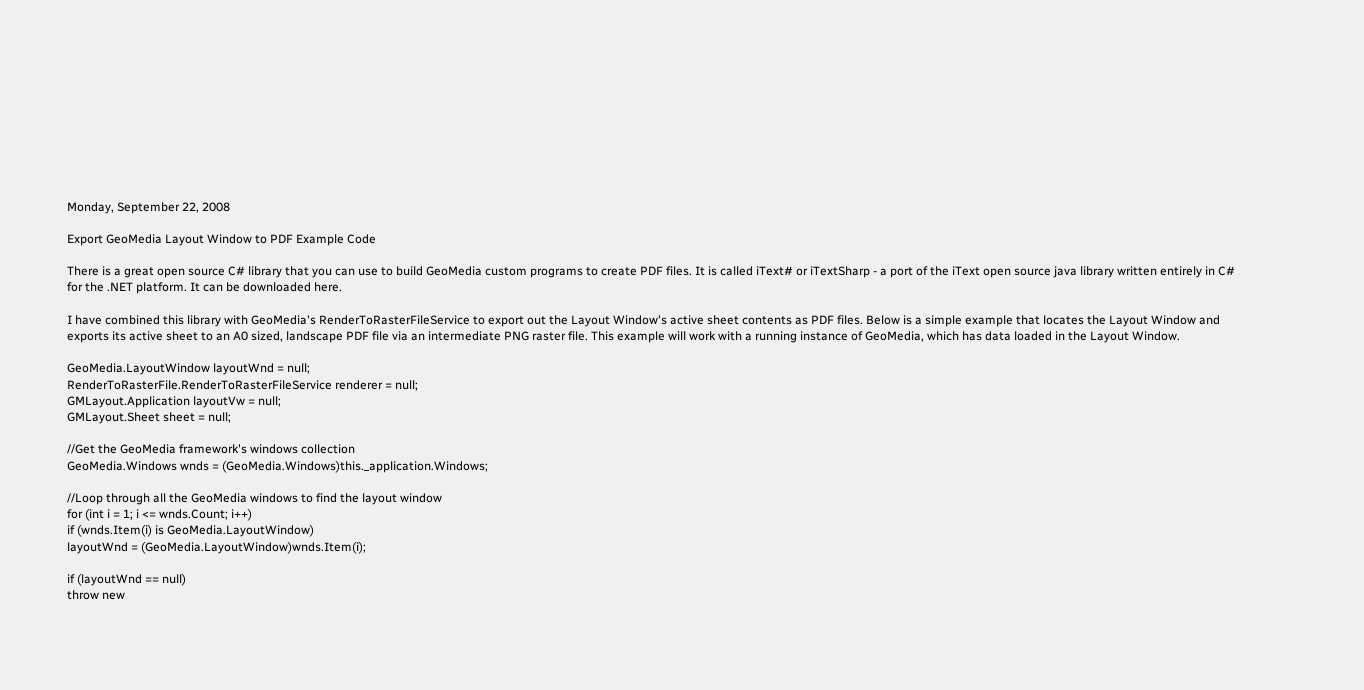Monday, September 22, 2008

Export GeoMedia Layout Window to PDF Example Code

There is a great open source C# library that you can use to build GeoMedia custom programs to create PDF files. It is called iText# or iTextSharp - a port of the iText open source java library written entirely in C# for the .NET platform. It can be downloaded here.

I have combined this library with GeoMedia's RenderToRasterFileService to export out the Layout Window's active sheet contents as PDF files. Below is a simple example that locates the Layout Window and exports its active sheet to an A0 sized, landscape PDF file via an intermediate PNG raster file. This example will work with a running instance of GeoMedia, which has data loaded in the Layout Window.

GeoMedia.LayoutWindow layoutWnd = null;
RenderToRasterFile.RenderToRasterFileService renderer = null;
GMLayout.Application layoutVw = null;
GMLayout.Sheet sheet = null;

//Get the GeoMedia framework's windows collection
GeoMedia.Windows wnds = (GeoMedia.Windows)this._application.Windows;

//Loop through all the GeoMedia windows to find the layout window
for (int i = 1; i <= wnds.Count; i++)
if (wnds.Item(i) is GeoMedia.LayoutWindow)
layoutWnd = (GeoMedia.LayoutWindow)wnds.Item(i);

if (layoutWnd == null)
throw new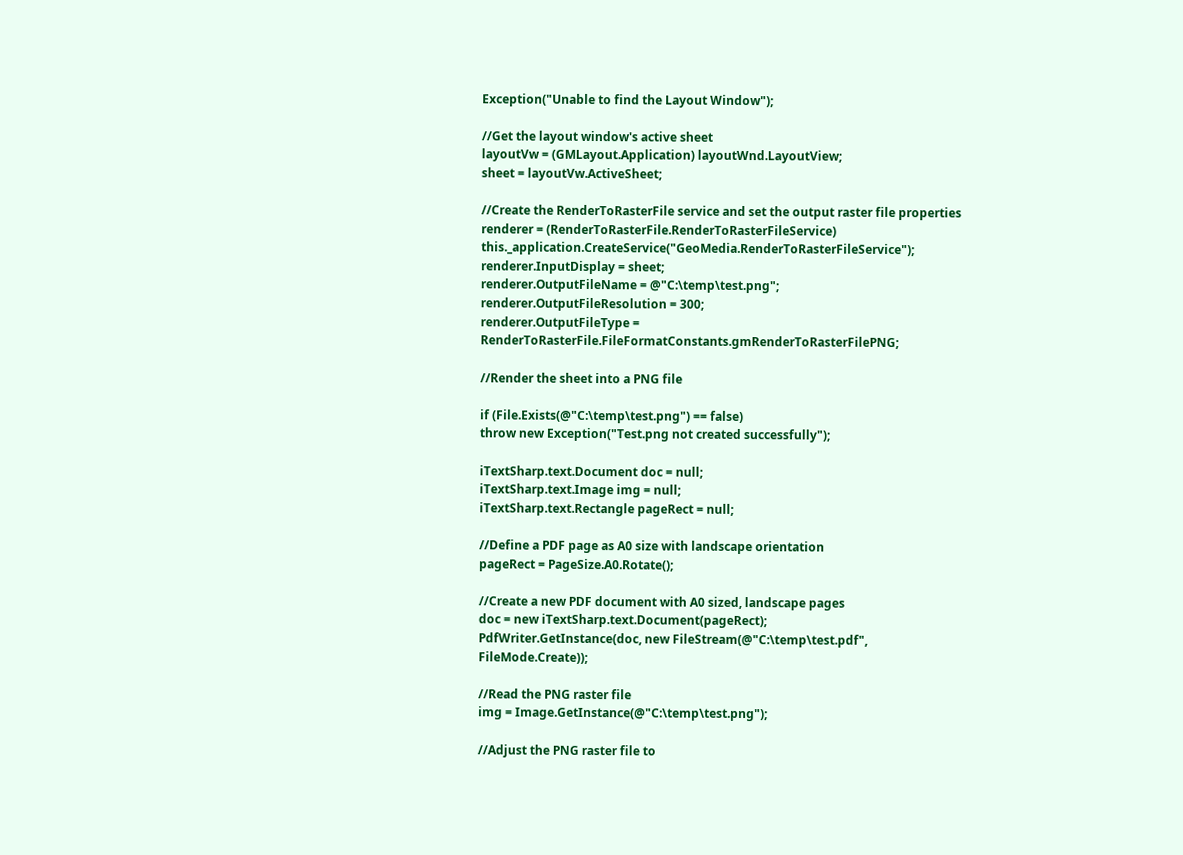Exception("Unable to find the Layout Window");

//Get the layout window's active sheet
layoutVw = (GMLayout.Application) layoutWnd.LayoutView;
sheet = layoutVw.ActiveSheet;

//Create the RenderToRasterFile service and set the output raster file properties
renderer = (RenderToRasterFile.RenderToRasterFileService) this._application.CreateService("GeoMedia.RenderToRasterFileService");
renderer.InputDisplay = sheet;
renderer.OutputFileName = @"C:\temp\test.png";
renderer.OutputFileResolution = 300;
renderer.OutputFileType = RenderToRasterFile.FileFormatConstants.gmRenderToRasterFilePNG;

//Render the sheet into a PNG file

if (File.Exists(@"C:\temp\test.png") == false)
throw new Exception("Test.png not created successfully");

iTextSharp.text.Document doc = null;
iTextSharp.text.Image img = null;
iTextSharp.text.Rectangle pageRect = null;

//Define a PDF page as A0 size with landscape orientation
pageRect = PageSize.A0.Rotate();

//Create a new PDF document with A0 sized, landscape pages
doc = new iTextSharp.text.Document(pageRect);
PdfWriter.GetInstance(doc, new FileStream(@"C:\temp\test.pdf", FileMode.Create));

//Read the PNG raster file
img = Image.GetInstance(@"C:\temp\test.png");

//Adjust the PNG raster file to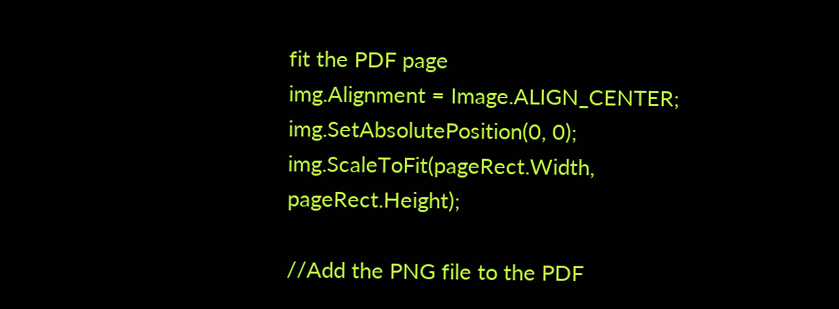fit the PDF page
img.Alignment = Image.ALIGN_CENTER;
img.SetAbsolutePosition(0, 0);
img.ScaleToFit(pageRect.Width, pageRect.Height);

//Add the PNG file to the PDF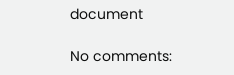document

No comments: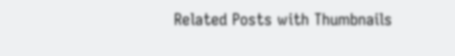Related Posts with Thumbnails